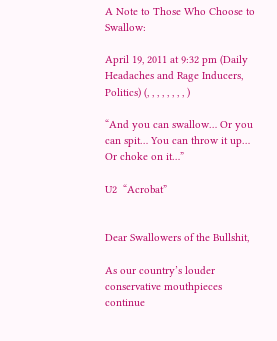A Note to Those Who Choose to Swallow:

April 19, 2011 at 9:32 pm (Daily Headaches and Rage Inducers, Politics) (, , , , , , , , )

“And you can swallow… Or you can spit… You can throw it up… Or choke on it…”

U2  “Acrobat”


Dear Swallowers of the Bullshit,

As our country’s louder conservative mouthpieces continue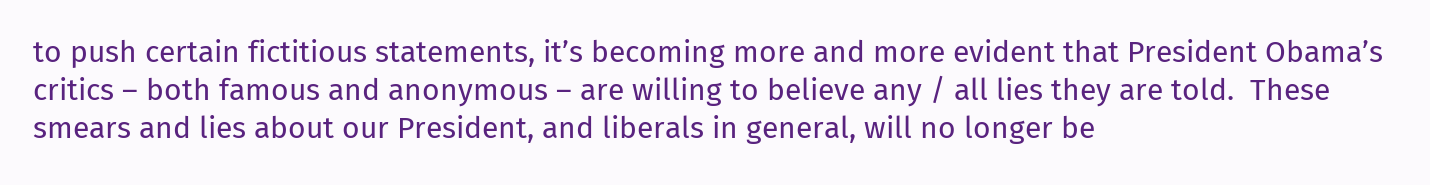to push certain fictitious statements, it’s becoming more and more evident that President Obama’s critics – both famous and anonymous – are willing to believe any / all lies they are told.  These smears and lies about our President, and liberals in general, will no longer be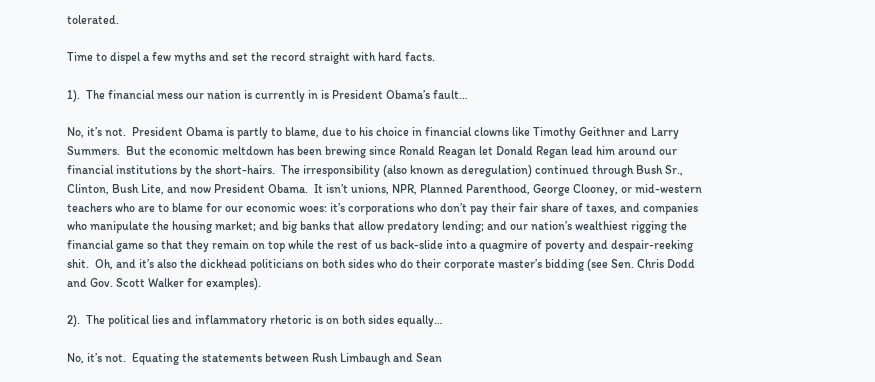tolerated.

Time to dispel a few myths and set the record straight with hard facts.

1).  The financial mess our nation is currently in is President Obama’s fault…

No, it’s not.  President Obama is partly to blame, due to his choice in financial clowns like Timothy Geithner and Larry Summers.  But the economic meltdown has been brewing since Ronald Reagan let Donald Regan lead him around our financial institutions by the short-hairs.  The irresponsibility (also known as deregulation) continued through Bush Sr., Clinton, Bush Lite, and now President Obama.  It isn’t unions, NPR, Planned Parenthood, George Clooney, or mid-western teachers who are to blame for our economic woes: it’s corporations who don’t pay their fair share of taxes, and companies who manipulate the housing market; and big banks that allow predatory lending; and our nation’s wealthiest rigging the financial game so that they remain on top while the rest of us back-slide into a quagmire of poverty and despair-reeking shit.  Oh, and it’s also the dickhead politicians on both sides who do their corporate master’s bidding (see Sen. Chris Dodd and Gov. Scott Walker for examples).

2).  The political lies and inflammatory rhetoric is on both sides equally…

No, it’s not.  Equating the statements between Rush Limbaugh and Sean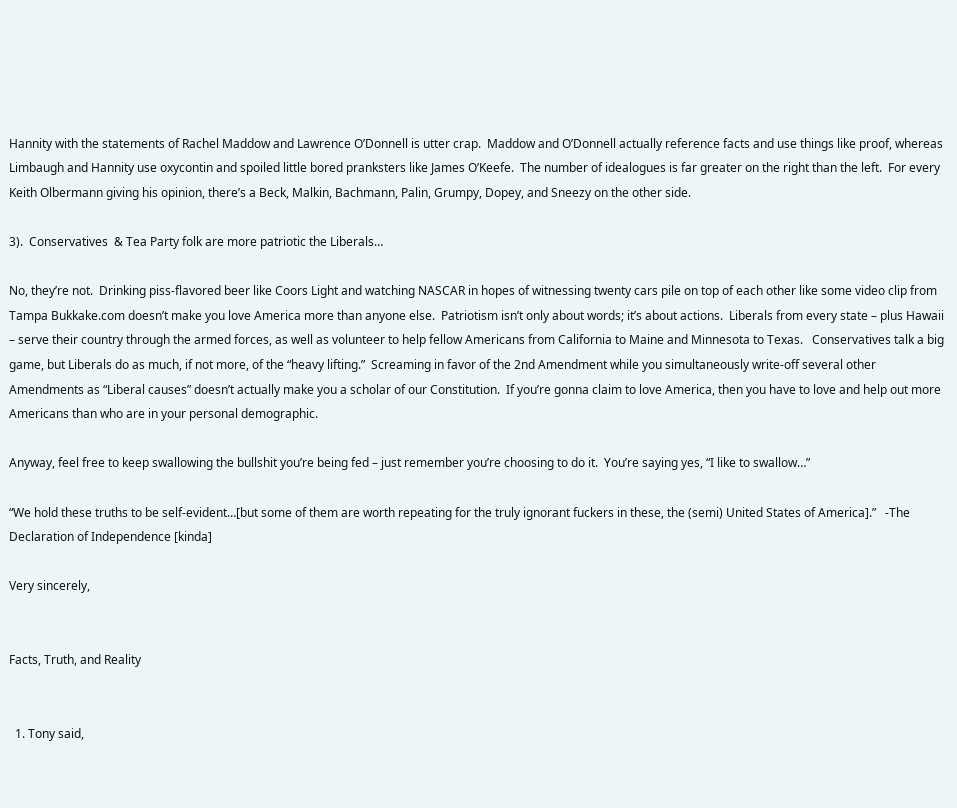Hannity with the statements of Rachel Maddow and Lawrence O’Donnell is utter crap.  Maddow and O’Donnell actually reference facts and use things like proof, whereas Limbaugh and Hannity use oxycontin and spoiled little bored pranksters like James O’Keefe.  The number of idealogues is far greater on the right than the left.  For every Keith Olbermann giving his opinion, there’s a Beck, Malkin, Bachmann, Palin, Grumpy, Dopey, and Sneezy on the other side.

3).  Conservatives  & Tea Party folk are more patriotic the Liberals…

No, they’re not.  Drinking piss-flavored beer like Coors Light and watching NASCAR in hopes of witnessing twenty cars pile on top of each other like some video clip from Tampa Bukkake.com doesn’t make you love America more than anyone else.  Patriotism isn’t only about words; it’s about actions.  Liberals from every state – plus Hawaii – serve their country through the armed forces, as well as volunteer to help fellow Americans from California to Maine and Minnesota to Texas.   Conservatives talk a big game, but Liberals do as much, if not more, of the “heavy lifting.”  Screaming in favor of the 2nd Amendment while you simultaneously write-off several other Amendments as “Liberal causes” doesn’t actually make you a scholar of our Constitution.  If you’re gonna claim to love America, then you have to love and help out more Americans than who are in your personal demographic.

Anyway, feel free to keep swallowing the bullshit you’re being fed – just remember you’re choosing to do it.  You’re saying yes, “I like to swallow…”

“We hold these truths to be self-evident…[but some of them are worth repeating for the truly ignorant fuckers in these, the (semi) United States of America].”   -The Declaration of Independence [kinda]

Very sincerely,


Facts, Truth, and Reality


  1. Tony said,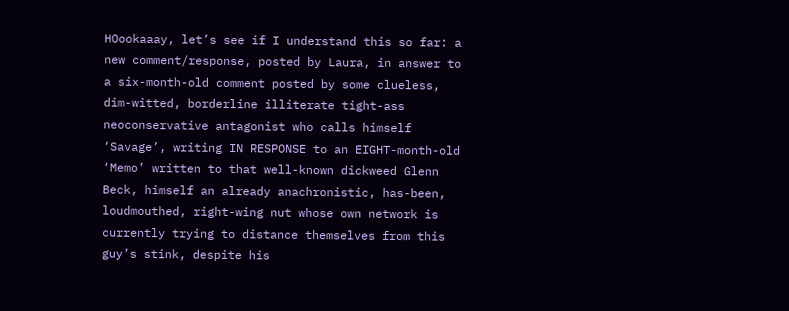HOookaaay, let’s see if I understand this so far: a new comment/response, posted by Laura, in answer to a six-month-old comment posted by some clueless, dim-witted, borderline illiterate tight-ass neoconservative antagonist who calls himself ‘Savage’, writing IN RESPONSE to an EIGHT-month-old ‘Memo’ written to that well-known dickweed Glenn Beck, himself an already anachronistic, has-been, loudmouthed, right-wing nut whose own network is currently trying to distance themselves from this guy’s stink, despite his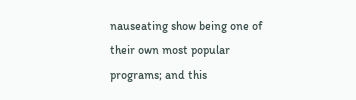nauseating show being one of their own most popular programs; and this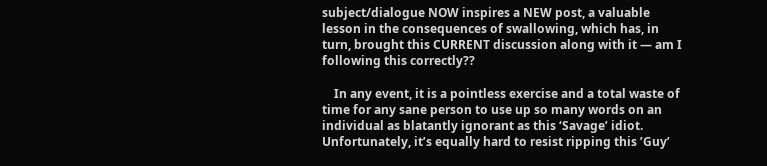subject/dialogue NOW inspires a NEW post, a valuable lesson in the consequences of swallowing, which has, in turn, brought this CURRENT discussion along with it — am I following this correctly??

    In any event, it is a pointless exercise and a total waste of time for any sane person to use up so many words on an individual as blatantly ignorant as this ‘Savage’ idiot. Unfortunately, it’s equally hard to resist ripping this ’Guy’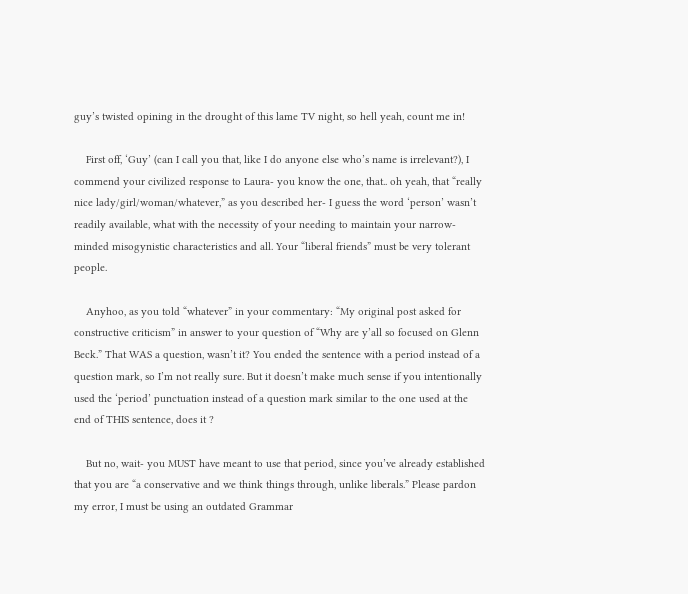guy’s twisted opining in the drought of this lame TV night, so hell yeah, count me in!

    First off, ‘Guy’ (can I call you that, like I do anyone else who’s name is irrelevant?), I commend your civilized response to Laura- you know the one, that.. oh yeah, that “really nice lady/girl/woman/whatever,” as you described her- I guess the word ‘person’ wasn’t readily available, what with the necessity of your needing to maintain your narrow-minded misogynistic characteristics and all. Your “liberal friends” must be very tolerant people.

    Anyhoo, as you told “whatever” in your commentary: “My original post asked for constructive criticism” in answer to your question of “Why are y’all so focused on Glenn Beck.” That WAS a question, wasn’t it? You ended the sentence with a period instead of a question mark, so I’m not really sure. But it doesn’t make much sense if you intentionally used the ‘period’ punctuation instead of a question mark similar to the one used at the end of THIS sentence, does it ?

    But no, wait- you MUST have meant to use that period, since you’ve already established that you are “a conservative and we think things through, unlike liberals.” Please pardon my error, I must be using an outdated Grammar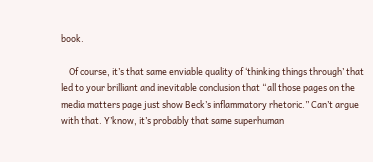book.

    Of course, it’s that same enviable quality of ‘thinking things through’ that led to your brilliant and inevitable conclusion that “all those pages on the media matters page just show Beck’s inflammatory rhetoric.” Can’t argue with that. Y’know, it’s probably that same superhuman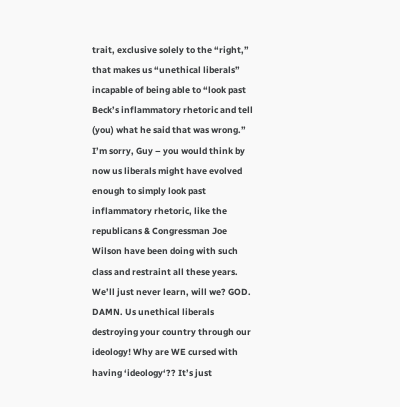trait, exclusive solely to the “right,” that makes us “unethical liberals” incapable of being able to “look past Beck’s inflammatory rhetoric and tell (you) what he said that was wrong.” I’m sorry, Guy – you would think by now us liberals might have evolved enough to simply look past inflammatory rhetoric, like the republicans & Congressman Joe Wilson have been doing with such class and restraint all these years. We’ll just never learn, will we? GOD. DAMN. Us unethical liberals destroying your country through our ideology! Why are WE cursed with having ‘ideology‘?? It’s just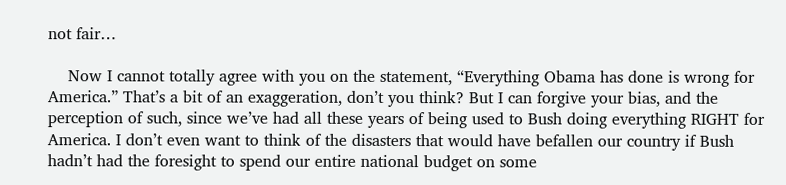not fair…

    Now I cannot totally agree with you on the statement, “Everything Obama has done is wrong for America.” That’s a bit of an exaggeration, don’t you think? But I can forgive your bias, and the perception of such, since we’ve had all these years of being used to Bush doing everything RIGHT for America. I don’t even want to think of the disasters that would have befallen our country if Bush hadn’t had the foresight to spend our entire national budget on some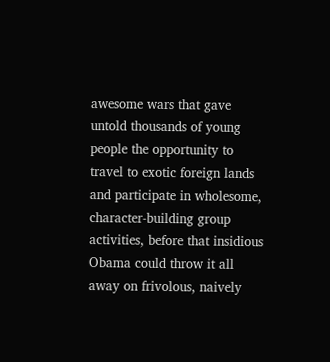awesome wars that gave untold thousands of young people the opportunity to travel to exotic foreign lands and participate in wholesome, character-building group activities, before that insidious Obama could throw it all away on frivolous, naively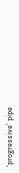‘progressive’ pipe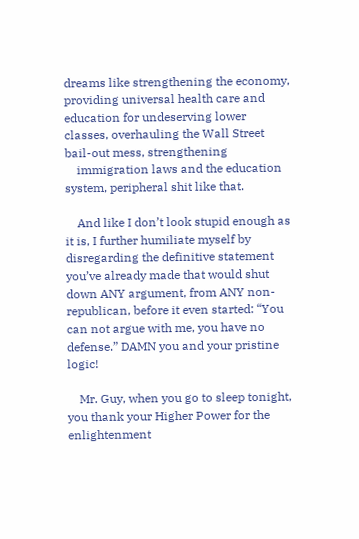dreams like strengthening the economy, providing universal health care and education for undeserving lower classes, overhauling the Wall Street bail-out mess, strengthening
    immigration laws and the education system, peripheral shit like that.

    And like I don’t look stupid enough as it is, I further humiliate myself by disregarding the definitive statement you’ve already made that would shut down ANY argument, from ANY non-republican, before it even started: “You can not argue with me, you have no defense.” DAMN you and your pristine logic!

    Mr. Guy, when you go to sleep tonight, you thank your Higher Power for the enlightenment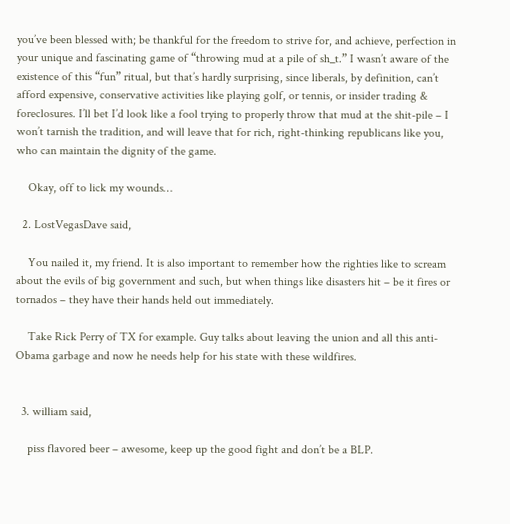you’ve been blessed with; be thankful for the freedom to strive for, and achieve, perfection in your unique and fascinating game of “throwing mud at a pile of sh_t.” I wasn’t aware of the existence of this “fun” ritual, but that’s hardly surprising, since liberals, by definition, can’t afford expensive, conservative activities like playing golf, or tennis, or insider trading & foreclosures. I’ll bet I’d look like a fool trying to properly throw that mud at the shit-pile – I won’t tarnish the tradition, and will leave that for rich, right-thinking republicans like you, who can maintain the dignity of the game.

    Okay, off to lick my wounds…

  2. LostVegasDave said,

    You nailed it, my friend. It is also important to remember how the righties like to scream about the evils of big government and such, but when things like disasters hit – be it fires or tornados – they have their hands held out immediately.

    Take Rick Perry of TX for example. Guy talks about leaving the union and all this anti-Obama garbage and now he needs help for his state with these wildfires.


  3. william said,

    piss flavored beer – awesome, keep up the good fight and don’t be a BLP.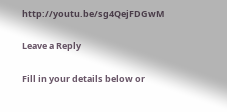http://youtu.be/sg4QejFDGwM

Leave a Reply

Fill in your details below or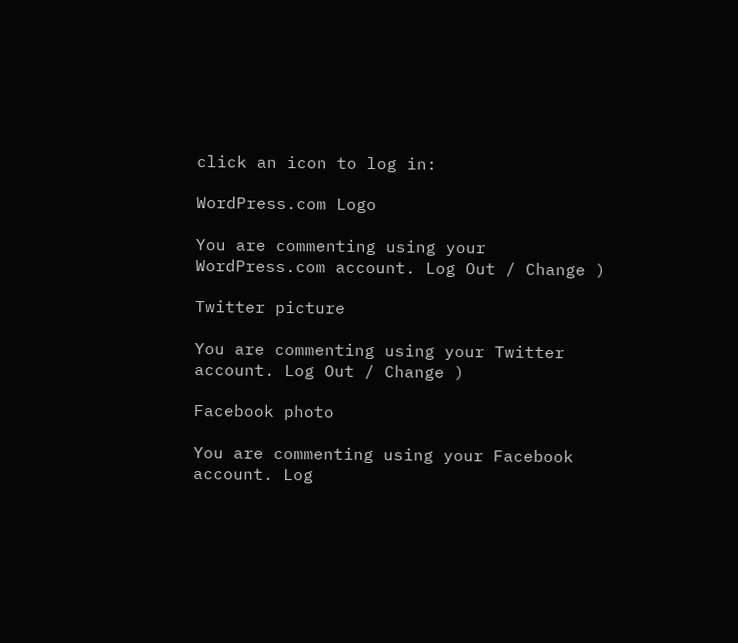click an icon to log in:

WordPress.com Logo

You are commenting using your WordPress.com account. Log Out / Change )

Twitter picture

You are commenting using your Twitter account. Log Out / Change )

Facebook photo

You are commenting using your Facebook account. Log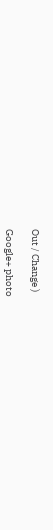Out / Change )

Google+ photo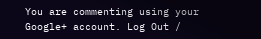You are commenting using your Google+ account. Log Out /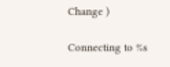Change )

Connecting to %s